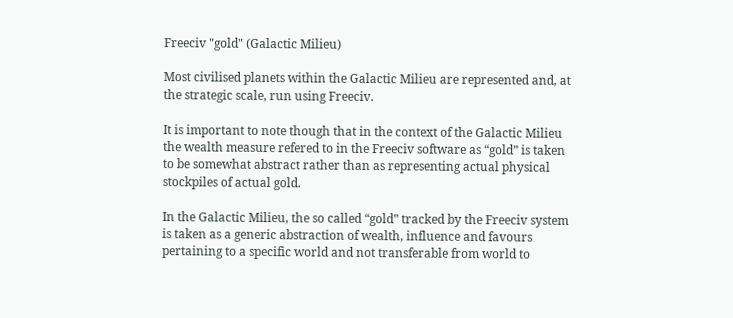Freeciv "gold" (Galactic Milieu)

Most civilised planets within the Galactic Milieu are represented and, at the strategic scale, run using Freeciv.

It is important to note though that in the context of the Galactic Milieu the wealth measure refered to in the Freeciv software as “gold” is taken to be somewhat abstract rather than as representing actual physical stockpiles of actual gold.

In the Galactic Milieu, the so called “gold” tracked by the Freeciv system is taken as a generic abstraction of wealth, influence and favours pertaining to a specific world and not transferable from world to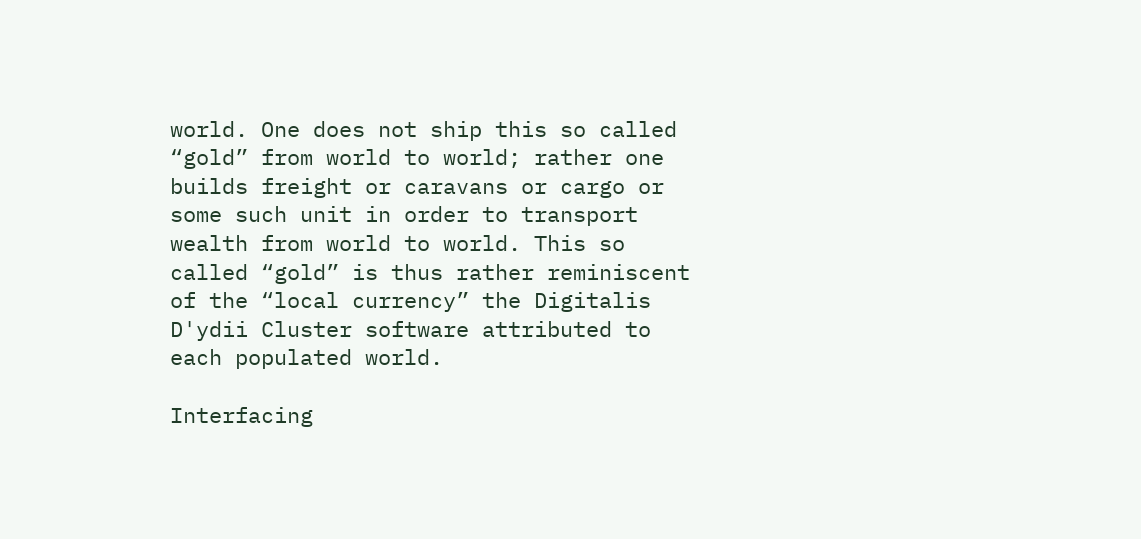world. One does not ship this so called “gold” from world to world; rather one builds freight or caravans or cargo or some such unit in order to transport wealth from world to world. This so called “gold” is thus rather reminiscent of the “local currency” the Digitalis D'ydii Cluster software attributed to each populated world.

Interfacing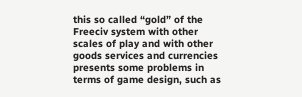this so called “gold” of the Freeciv system with other scales of play and with other goods services and currencies presents some problems in terms of game design, such as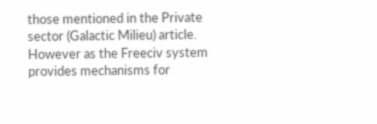those mentioned in the Private sector (Galactic Milieu) article. However as the Freeciv system provides mechanisms for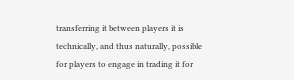transferring it between players it is technically, and thus naturally, possible for players to engage in trading it for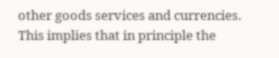other goods services and currencies. This implies that in principle the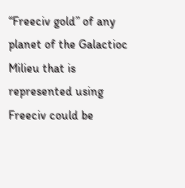“Freeciv gold” of any planet of the Galactioc Milieu that is represented using Freeciv could be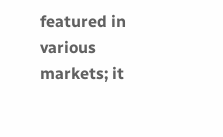featured in various markets; it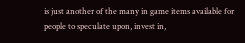is just another of the many in game items available for people to speculate upon, invest in,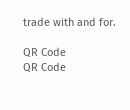trade with and for.

QR Code
QR Code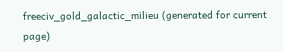freeciv_gold_galactic_milieu (generated for current page)